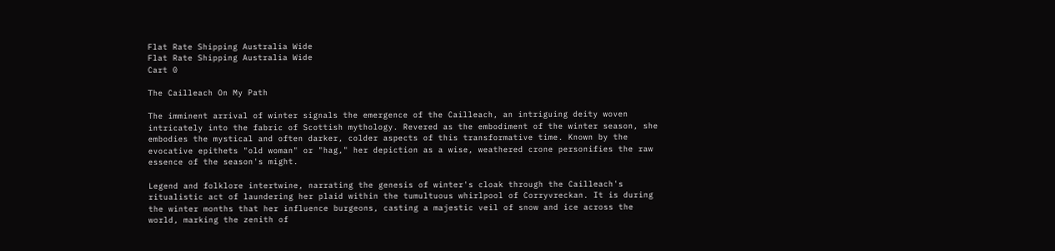Flat Rate Shipping Australia Wide
Flat Rate Shipping Australia Wide
Cart 0

The Cailleach On My Path

The imminent arrival of winter signals the emergence of the Cailleach, an intriguing deity woven intricately into the fabric of Scottish mythology. Revered as the embodiment of the winter season, she embodies the mystical and often darker, colder aspects of this transformative time. Known by the evocative epithets "old woman" or "hag," her depiction as a wise, weathered crone personifies the raw essence of the season's might.

Legend and folklore intertwine, narrating the genesis of winter's cloak through the Cailleach's ritualistic act of laundering her plaid within the tumultuous whirlpool of Corryvreckan. It is during the winter months that her influence burgeons, casting a majestic veil of snow and ice across the world, marking the zenith of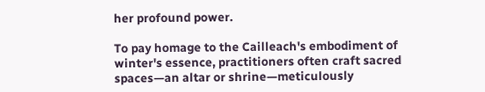her profound power.

To pay homage to the Cailleach's embodiment of winter's essence, practitioners often craft sacred spaces—an altar or shrine—meticulously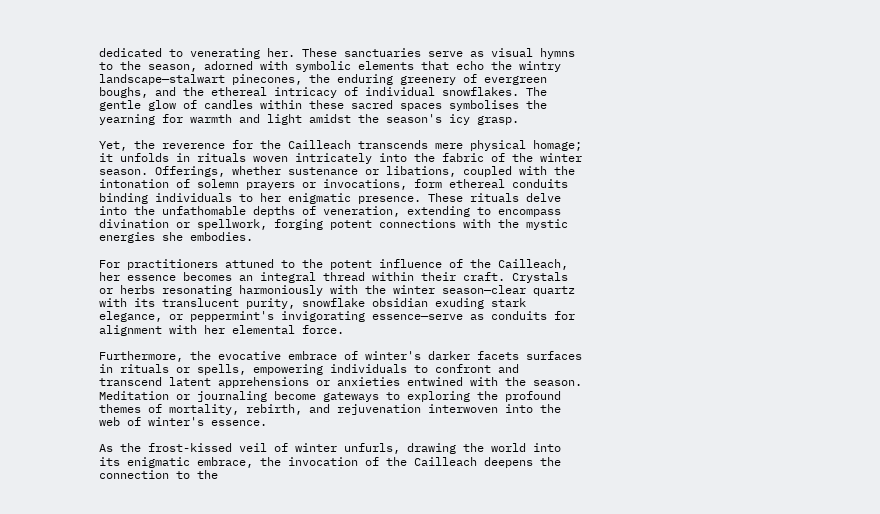dedicated to venerating her. These sanctuaries serve as visual hymns to the season, adorned with symbolic elements that echo the wintry landscape—stalwart pinecones, the enduring greenery of evergreen boughs, and the ethereal intricacy of individual snowflakes. The gentle glow of candles within these sacred spaces symbolises the yearning for warmth and light amidst the season's icy grasp.

Yet, the reverence for the Cailleach transcends mere physical homage; it unfolds in rituals woven intricately into the fabric of the winter season. Offerings, whether sustenance or libations, coupled with the intonation of solemn prayers or invocations, form ethereal conduits binding individuals to her enigmatic presence. These rituals delve into the unfathomable depths of veneration, extending to encompass divination or spellwork, forging potent connections with the mystic energies she embodies.

For practitioners attuned to the potent influence of the Cailleach, her essence becomes an integral thread within their craft. Crystals or herbs resonating harmoniously with the winter season—clear quartz with its translucent purity, snowflake obsidian exuding stark elegance, or peppermint's invigorating essence—serve as conduits for alignment with her elemental force.

Furthermore, the evocative embrace of winter's darker facets surfaces in rituals or spells, empowering individuals to confront and transcend latent apprehensions or anxieties entwined with the season. Meditation or journaling become gateways to exploring the profound themes of mortality, rebirth, and rejuvenation interwoven into the web of winter's essence.

As the frost-kissed veil of winter unfurls, drawing the world into its enigmatic embrace, the invocation of the Cailleach deepens the connection to the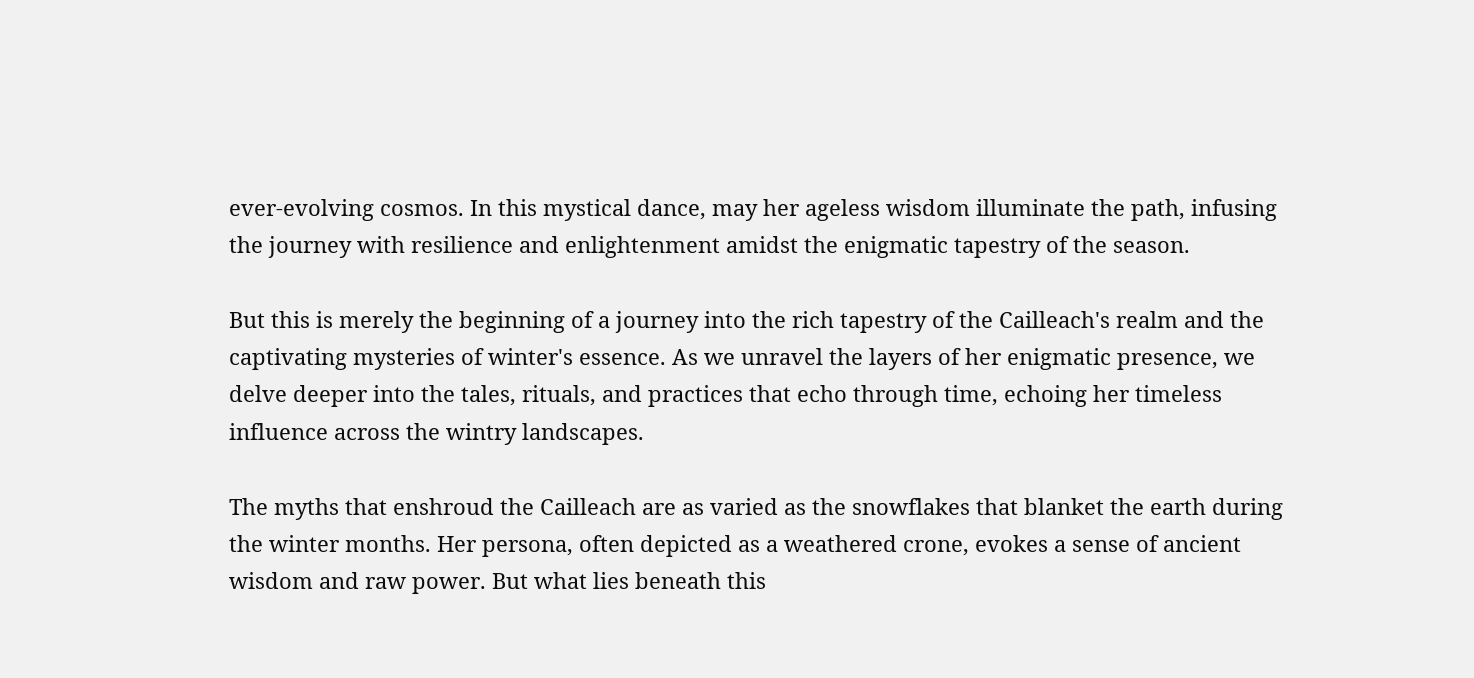ever-evolving cosmos. In this mystical dance, may her ageless wisdom illuminate the path, infusing the journey with resilience and enlightenment amidst the enigmatic tapestry of the season.

But this is merely the beginning of a journey into the rich tapestry of the Cailleach's realm and the captivating mysteries of winter's essence. As we unravel the layers of her enigmatic presence, we delve deeper into the tales, rituals, and practices that echo through time, echoing her timeless influence across the wintry landscapes.

The myths that enshroud the Cailleach are as varied as the snowflakes that blanket the earth during the winter months. Her persona, often depicted as a weathered crone, evokes a sense of ancient wisdom and raw power. But what lies beneath this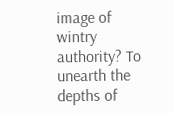image of wintry authority? To unearth the depths of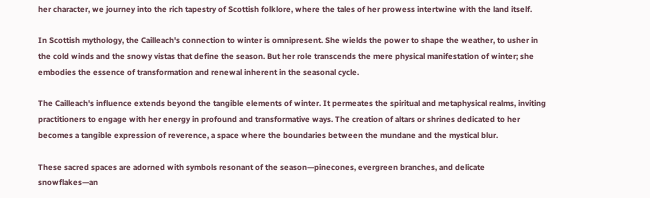her character, we journey into the rich tapestry of Scottish folklore, where the tales of her prowess intertwine with the land itself.

In Scottish mythology, the Cailleach's connection to winter is omnipresent. She wields the power to shape the weather, to usher in the cold winds and the snowy vistas that define the season. But her role transcends the mere physical manifestation of winter; she embodies the essence of transformation and renewal inherent in the seasonal cycle.

The Cailleach's influence extends beyond the tangible elements of winter. It permeates the spiritual and metaphysical realms, inviting practitioners to engage with her energy in profound and transformative ways. The creation of altars or shrines dedicated to her becomes a tangible expression of reverence, a space where the boundaries between the mundane and the mystical blur.

These sacred spaces are adorned with symbols resonant of the season—pinecones, evergreen branches, and delicate snowflakes—an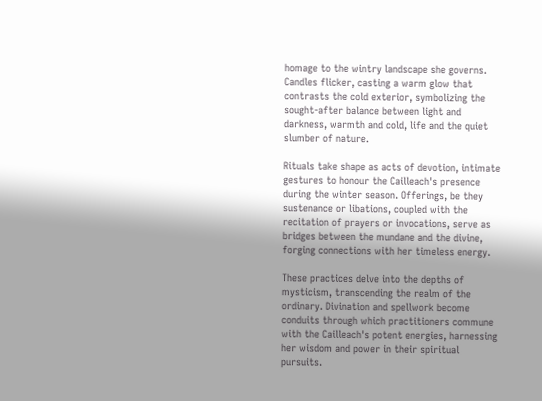homage to the wintry landscape she governs. Candles flicker, casting a warm glow that contrasts the cold exterior, symbolizing the sought-after balance between light and darkness, warmth and cold, life and the quiet slumber of nature.

Rituals take shape as acts of devotion, intimate gestures to honour the Cailleach's presence during the winter season. Offerings, be they sustenance or libations, coupled with the recitation of prayers or invocations, serve as bridges between the mundane and the divine, forging connections with her timeless energy.

These practices delve into the depths of mysticism, transcending the realm of the ordinary. Divination and spellwork become conduits through which practitioners commune with the Cailleach's potent energies, harnessing her wisdom and power in their spiritual pursuits.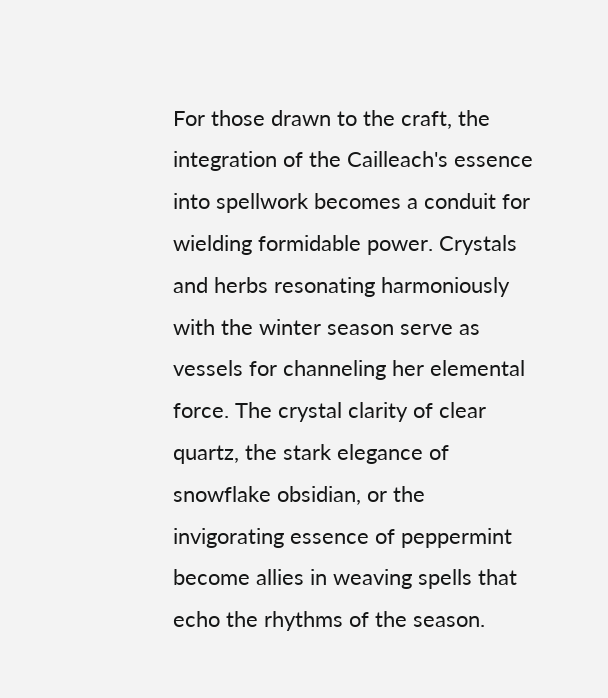For those drawn to the craft, the integration of the Cailleach's essence into spellwork becomes a conduit for wielding formidable power. Crystals and herbs resonating harmoniously with the winter season serve as vessels for channeling her elemental force. The crystal clarity of clear quartz, the stark elegance of snowflake obsidian, or the invigorating essence of peppermint become allies in weaving spells that echo the rhythms of the season.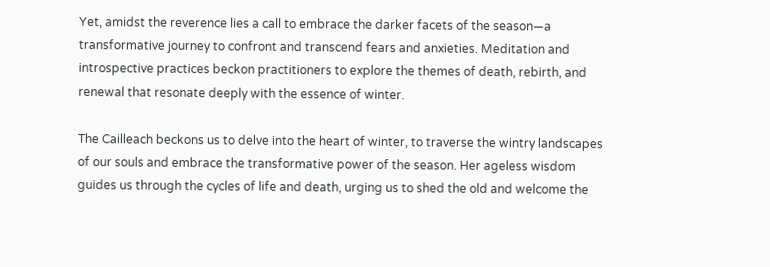Yet, amidst the reverence lies a call to embrace the darker facets of the season—a transformative journey to confront and transcend fears and anxieties. Meditation and introspective practices beckon practitioners to explore the themes of death, rebirth, and renewal that resonate deeply with the essence of winter.

The Cailleach beckons us to delve into the heart of winter, to traverse the wintry landscapes of our souls and embrace the transformative power of the season. Her ageless wisdom guides us through the cycles of life and death, urging us to shed the old and welcome the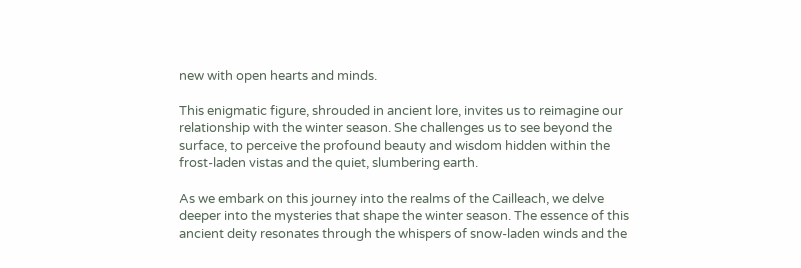new with open hearts and minds.

This enigmatic figure, shrouded in ancient lore, invites us to reimagine our relationship with the winter season. She challenges us to see beyond the surface, to perceive the profound beauty and wisdom hidden within the frost-laden vistas and the quiet, slumbering earth.

As we embark on this journey into the realms of the Cailleach, we delve deeper into the mysteries that shape the winter season. The essence of this ancient deity resonates through the whispers of snow-laden winds and the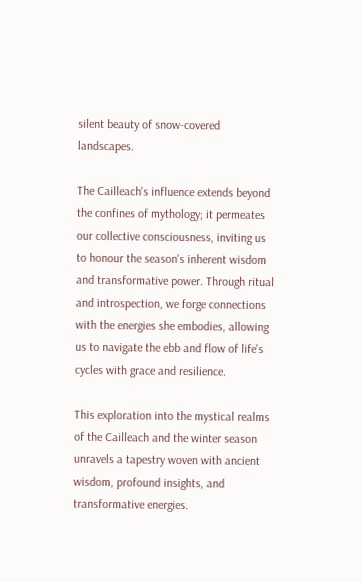silent beauty of snow-covered landscapes.

The Cailleach's influence extends beyond the confines of mythology; it permeates our collective consciousness, inviting us to honour the season's inherent wisdom and transformative power. Through ritual and introspection, we forge connections with the energies she embodies, allowing us to navigate the ebb and flow of life's cycles with grace and resilience.

This exploration into the mystical realms of the Cailleach and the winter season unravels a tapestry woven with ancient wisdom, profound insights, and transformative energies.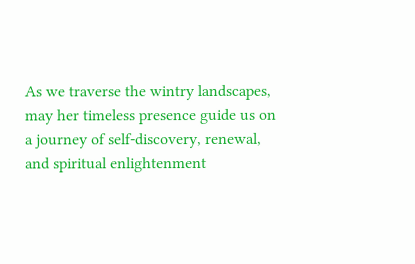As we traverse the wintry landscapes, may her timeless presence guide us on a journey of self-discovery, renewal, and spiritual enlightenment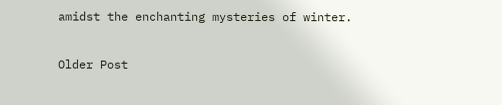amidst the enchanting mysteries of winter.

Older Post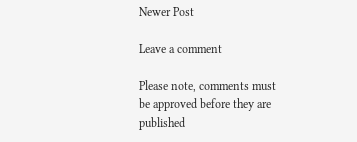Newer Post

Leave a comment

Please note, comments must be approved before they are published